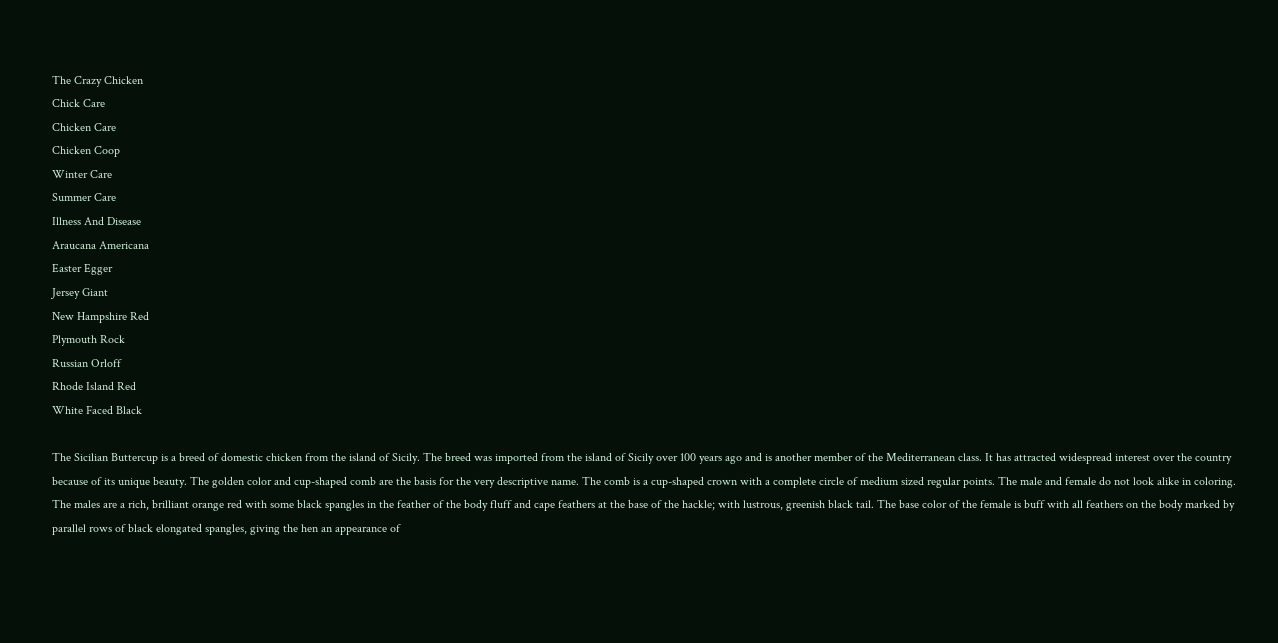The Crazy Chicken
Chick Care
Chicken Care
Chicken Coop
Winter Care
Summer Care
Illness And Disease
Araucana Americana
Easter Egger
Jersey Giant
New Hampshire Red
Plymouth Rock
Russian Orloff
Rhode Island Red
White Faced Black

The Sicilian Buttercup is a breed of domestic chicken from the island of Sicily. The breed was imported from the island of Sicily over 100 years ago and is another member of the Mediterranean class. It has attracted widespread interest over the country because of its unique beauty. The golden color and cup-shaped comb are the basis for the very descriptive name. The comb is a cup-shaped crown with a complete circle of medium sized regular points. The male and female do not look alike in coloring. The males are a rich, brilliant orange red with some black spangles in the feather of the body fluff and cape feathers at the base of the hackle; with lustrous, greenish black tail. The base color of the female is buff with all feathers on the body marked by parallel rows of black elongated spangles, giving the hen an appearance of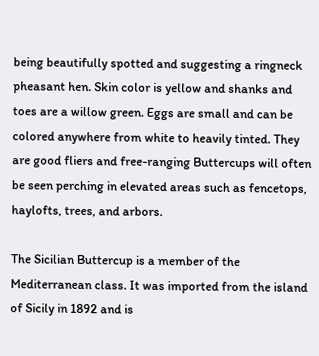being beautifully spotted and suggesting a ringneck pheasant hen. Skin color is yellow and shanks and toes are a willow green. Eggs are small and can be colored anywhere from white to heavily tinted. They are good fliers and free-ranging Buttercups will often be seen perching in elevated areas such as fencetops, haylofts, trees, and arbors.

The Sicilian Buttercup is a member of the Mediterranean class. It was imported from the island of Sicily in 1892 and is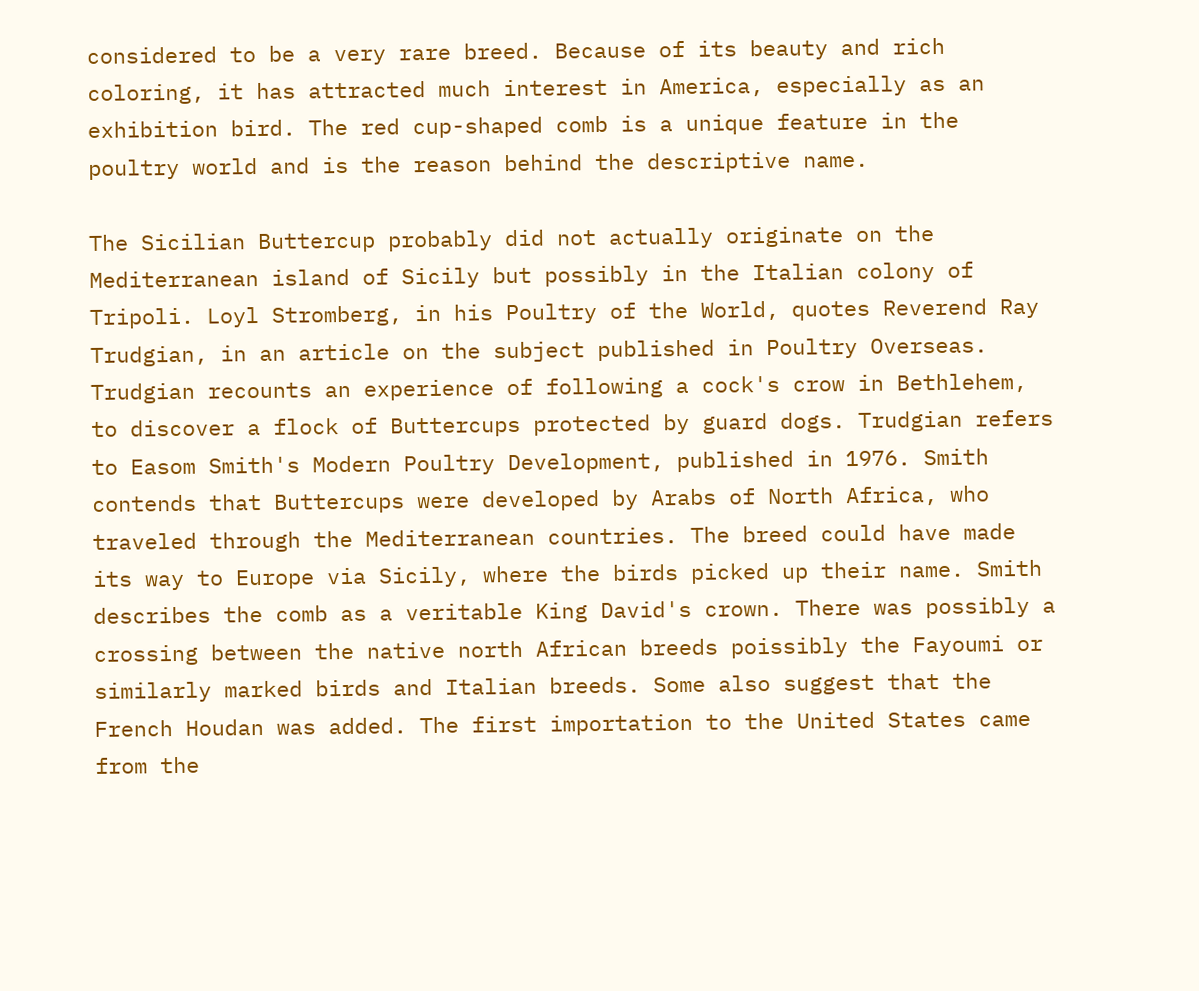considered to be a very rare breed. Because of its beauty and rich coloring, it has attracted much interest in America, especially as an exhibition bird. The red cup-shaped comb is a unique feature in the poultry world and is the reason behind the descriptive name.

The Sicilian Buttercup probably did not actually originate on the Mediterranean island of Sicily but possibly in the Italian colony of Tripoli. Loyl Stromberg, in his Poultry of the World, quotes Reverend Ray Trudgian, in an article on the subject published in Poultry Overseas. Trudgian recounts an experience of following a cock's crow in Bethlehem, to discover a flock of Buttercups protected by guard dogs. Trudgian refers to Easom Smith's Modern Poultry Development, published in 1976. Smith contends that Buttercups were developed by Arabs of North Africa, who traveled through the Mediterranean countries. The breed could have made its way to Europe via Sicily, where the birds picked up their name. Smith describes the comb as a veritable King David's crown. There was possibly a crossing between the native north African breeds poissibly the Fayoumi or similarly marked birds and Italian breeds. Some also suggest that the French Houdan was added. The first importation to the United States came from the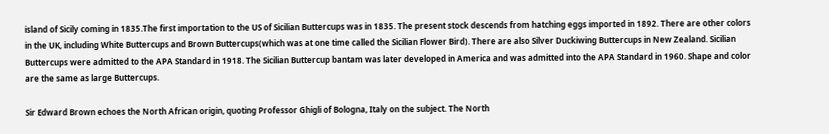island of Sicily coming in 1835.The first importation to the US of Sicilian Buttercups was in 1835. The present stock descends from hatching eggs imported in 1892. There are other colors in the UK, including White Buttercups and Brown Buttercups(which was at one time called the Sicilian Flower Bird). There are also Silver Duckiwing Buttercups in New Zealand. Sicilian Buttercups were admitted to the APA Standard in 1918. The Sicilian Buttercup bantam was later developed in America and was admitted into the APA Standard in 1960. Shape and color are the same as large Buttercups.

Sir Edward Brown echoes the North African origin, quoting Professor Ghigli of Bologna, Italy on the subject. The North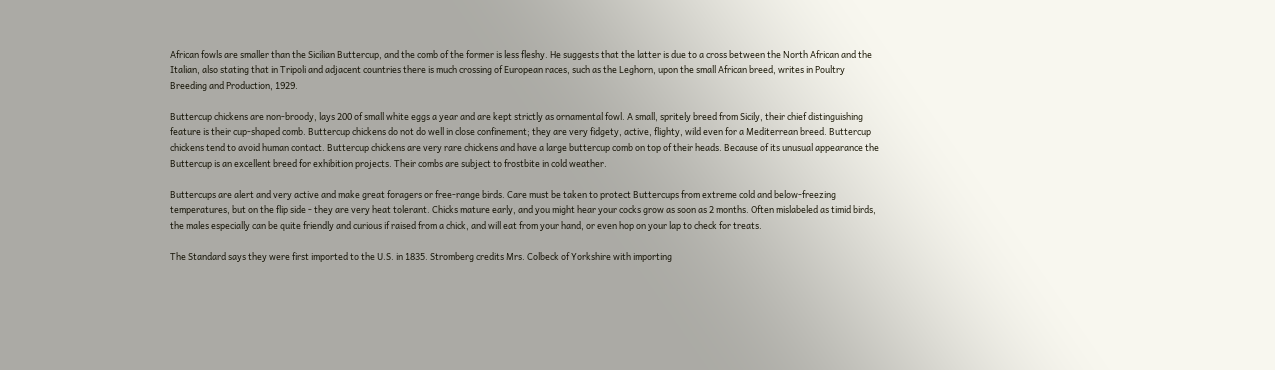African fowls are smaller than the Sicilian Buttercup, and the comb of the former is less fleshy. He suggests that the latter is due to a cross between the North African and the Italian, also stating that in Tripoli and adjacent countries there is much crossing of European races, such as the Leghorn, upon the small African breed, writes in Poultry Breeding and Production, 1929.

Buttercup chickens are non-broody, lays 200 of small white eggs a year and are kept strictly as ornamental fowl. A small, spritely breed from Sicily, their chief distinguishing feature is their cup-shaped comb. Buttercup chickens do not do well in close confinement; they are very fidgety, active, flighty, wild even for a Mediterrean breed. Buttercup chickens tend to avoid human contact. Buttercup chickens are very rare chickens and have a large buttercup comb on top of their heads. Because of its unusual appearance the Buttercup is an excellent breed for exhibition projects. Their combs are subject to frostbite in cold weather.

Buttercups are alert and very active and make great foragers or free-range birds. Care must be taken to protect Buttercups from extreme cold and below-freezing temperatures, but on the flip side - they are very heat tolerant. Chicks mature early, and you might hear your cocks grow as soon as 2 months. Often mislabeled as timid birds, the males especially can be quite friendly and curious if raised from a chick, and will eat from your hand, or even hop on your lap to check for treats.

The Standard says they were first imported to the U.S. in 1835. Stromberg credits Mrs. Colbeck of Yorkshire with importing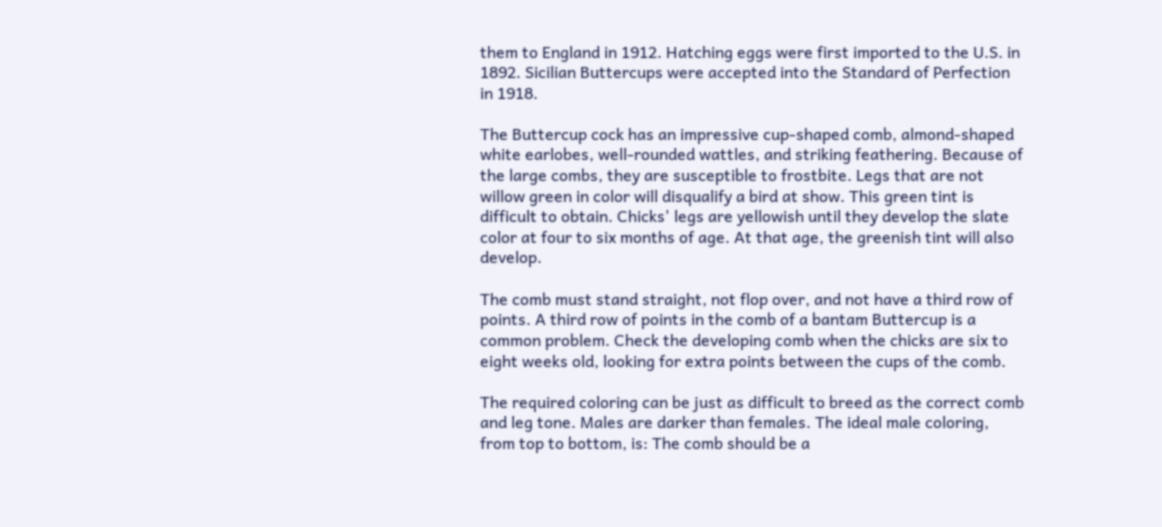them to England in 1912. Hatching eggs were first imported to the U.S. in 1892. Sicilian Buttercups were accepted into the Standard of Perfection in 1918.

The Buttercup cock has an impressive cup-shaped comb, almond-shaped white earlobes, well-rounded wattles, and striking feathering. Because of the large combs, they are susceptible to frostbite. Legs that are not willow green in color will disqualify a bird at show. This green tint is difficult to obtain. Chicks' legs are yellowish until they develop the slate color at four to six months of age. At that age, the greenish tint will also develop.

The comb must stand straight, not flop over, and not have a third row of points. A third row of points in the comb of a bantam Buttercup is a common problem. Check the developing comb when the chicks are six to eight weeks old, looking for extra points between the cups of the comb.

The required coloring can be just as difficult to breed as the correct comb and leg tone. Males are darker than females. The ideal male coloring, from top to bottom, is: The comb should be a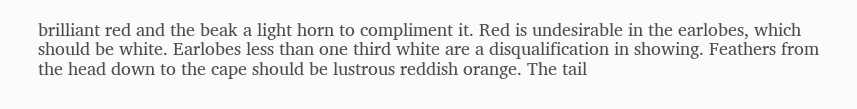brilliant red and the beak a light horn to compliment it. Red is undesirable in the earlobes, which should be white. Earlobes less than one third white are a disqualification in showing. Feathers from the head down to the cape should be lustrous reddish orange. The tail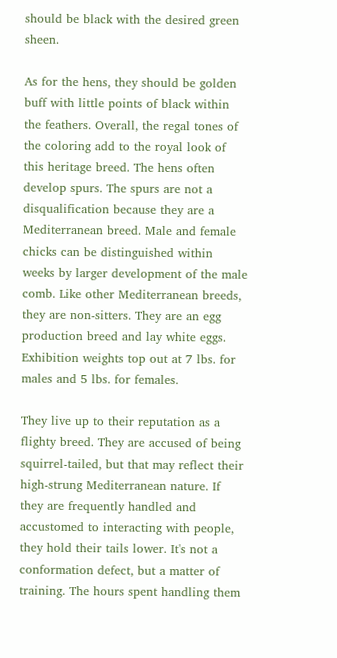should be black with the desired green sheen.

As for the hens, they should be golden buff with little points of black within the feathers. Overall, the regal tones of the coloring add to the royal look of this heritage breed. The hens often develop spurs. The spurs are not a disqualification because they are a Mediterranean breed. Male and female chicks can be distinguished within weeks by larger development of the male comb. Like other Mediterranean breeds, they are non-sitters. They are an egg production breed and lay white eggs. Exhibition weights top out at 7 lbs. for males and 5 lbs. for females.

They live up to their reputation as a flighty breed. They are accused of being squirrel-tailed, but that may reflect their high-strung Mediterranean nature. If they are frequently handled and accustomed to interacting with people, they hold their tails lower. It's not a conformation defect, but a matter of training. The hours spent handling them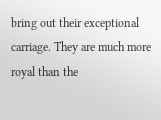bring out their exceptional carriage. They are much more royal than the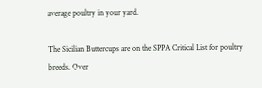average poultry in your yard.

The Sicilian Buttercups are on the SPPA Critical List for poultry breeds. Over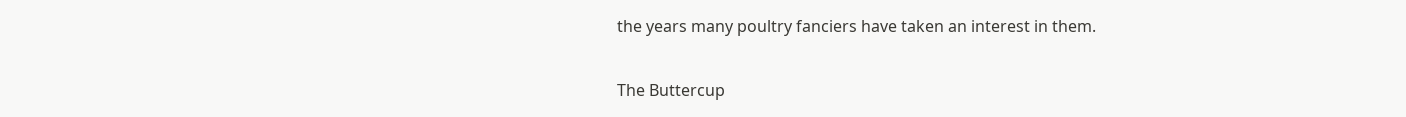the years many poultry fanciers have taken an interest in them.

The Buttercup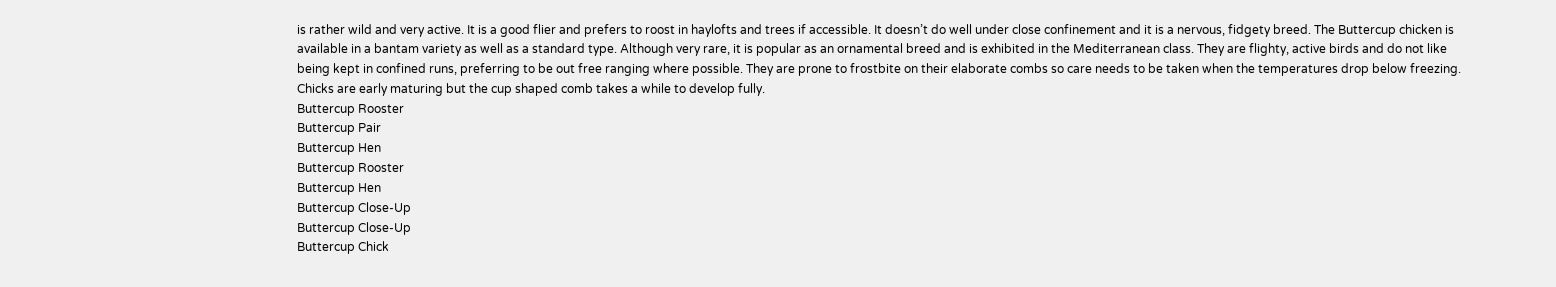is rather wild and very active. It is a good flier and prefers to roost in haylofts and trees if accessible. It doesn’t do well under close confinement and it is a nervous, fidgety breed. The Buttercup chicken is available in a bantam variety as well as a standard type. Although very rare, it is popular as an ornamental breed and is exhibited in the Mediterranean class. They are flighty, active birds and do not like being kept in confined runs, preferring to be out free ranging where possible. They are prone to frostbite on their elaborate combs so care needs to be taken when the temperatures drop below freezing. Chicks are early maturing but the cup shaped comb takes a while to develop fully.
Buttercup Rooster
Buttercup Pair
Buttercup Hen
Buttercup Rooster
Buttercup Hen
Buttercup Close-Up
Buttercup Close-Up
Buttercup Chick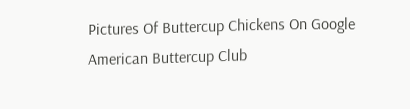Pictures Of Buttercup Chickens On Google
American Buttercup Club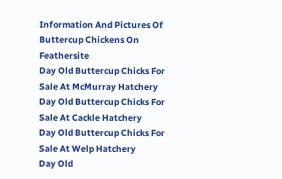Information And Pictures Of Buttercup Chickens On Feathersite
Day Old Buttercup Chicks For Sale At McMurray Hatchery
Day Old Buttercup Chicks For Sale At Cackle Hatchery
Day Old Buttercup Chicks For Sale At Welp Hatchery
Day Old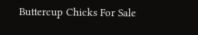Buttercup Chicks For Sale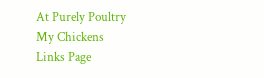At Purely Poultry
My Chickens
Links Page